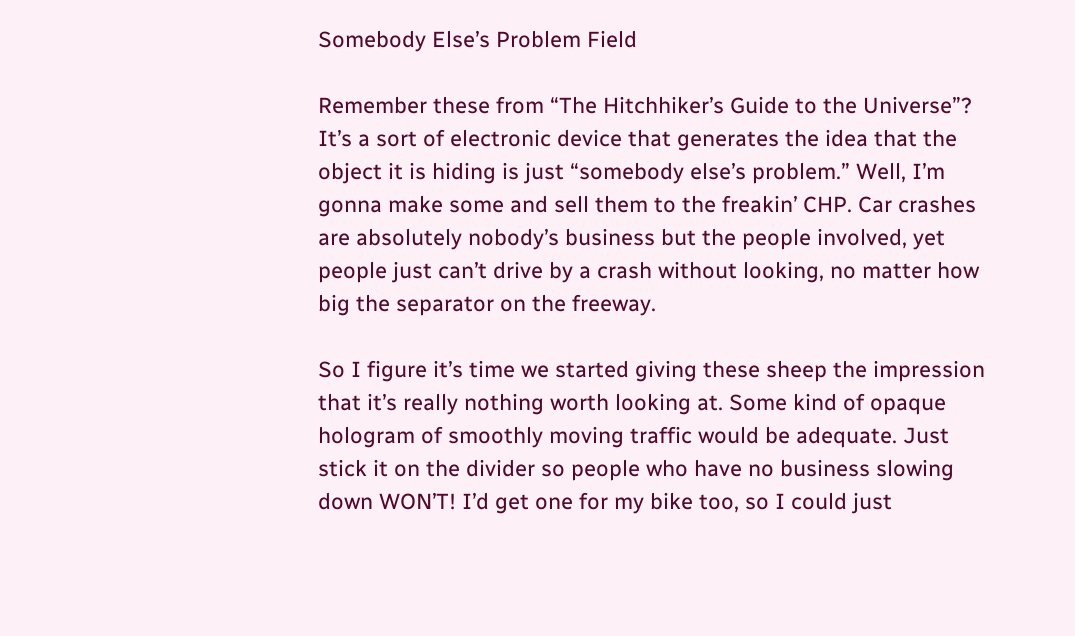Somebody Else’s Problem Field

Remember these from “The Hitchhiker’s Guide to the Universe”? It’s a sort of electronic device that generates the idea that the object it is hiding is just “somebody else’s problem.” Well, I’m gonna make some and sell them to the freakin’ CHP. Car crashes are absolutely nobody’s business but the people involved, yet people just can’t drive by a crash without looking, no matter how big the separator on the freeway.

So I figure it’s time we started giving these sheep the impression that it’s really nothing worth looking at. Some kind of opaque hologram of smoothly moving traffic would be adequate. Just stick it on the divider so people who have no business slowing down WON’T! I’d get one for my bike too, so I could just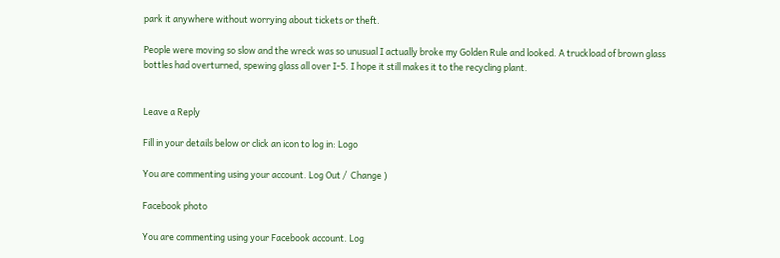park it anywhere without worrying about tickets or theft.

People were moving so slow and the wreck was so unusual I actually broke my Golden Rule and looked. A truckload of brown glass bottles had overturned, spewing glass all over I-5. I hope it still makes it to the recycling plant.


Leave a Reply

Fill in your details below or click an icon to log in: Logo

You are commenting using your account. Log Out /  Change )

Facebook photo

You are commenting using your Facebook account. Log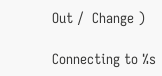Out /  Change )

Connecting to %s